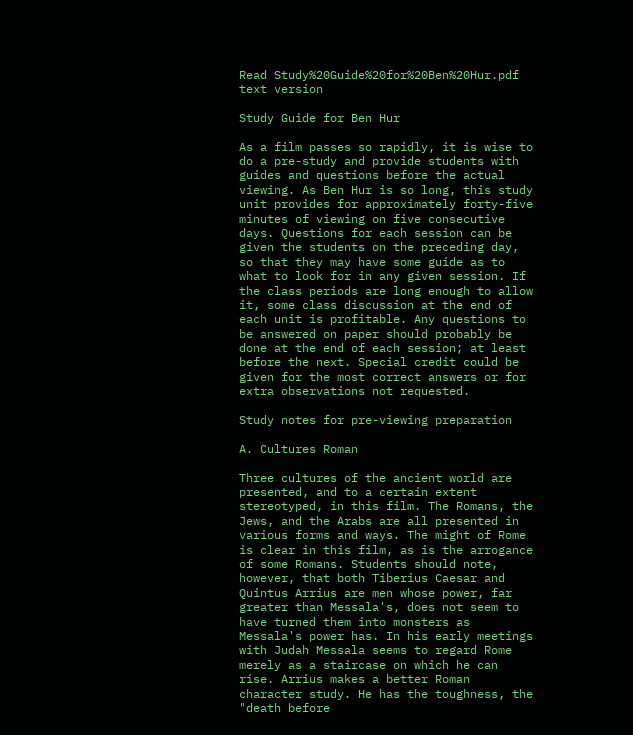Read Study%20Guide%20for%20Ben%20Hur.pdf text version

Study Guide for Ben Hur

As a film passes so rapidly, it is wise to do a pre-study and provide students with guides and questions before the actual viewing. As Ben Hur is so long, this study unit provides for approximately forty-five minutes of viewing on five consecutive days. Questions for each session can be given the students on the preceding day, so that they may have some guide as to what to look for in any given session. If the class periods are long enough to allow it, some class discussion at the end of each unit is profitable. Any questions to be answered on paper should probably be done at the end of each session; at least before the next. Special credit could be given for the most correct answers or for extra observations not requested.

Study notes for pre-viewing preparation

A. Cultures Roman

Three cultures of the ancient world are presented, and to a certain extent stereotyped, in this film. The Romans, the Jews, and the Arabs are all presented in various forms and ways. The might of Rome is clear in this film, as is the arrogance of some Romans. Students should note, however, that both Tiberius Caesar and Quintus Arrius are men whose power, far greater than Messala's, does not seem to have turned them into monsters as Messala's power has. In his early meetings with Judah Messala seems to regard Rome merely as a staircase on which he can rise. Arrius makes a better Roman character study. He has the toughness, the "death before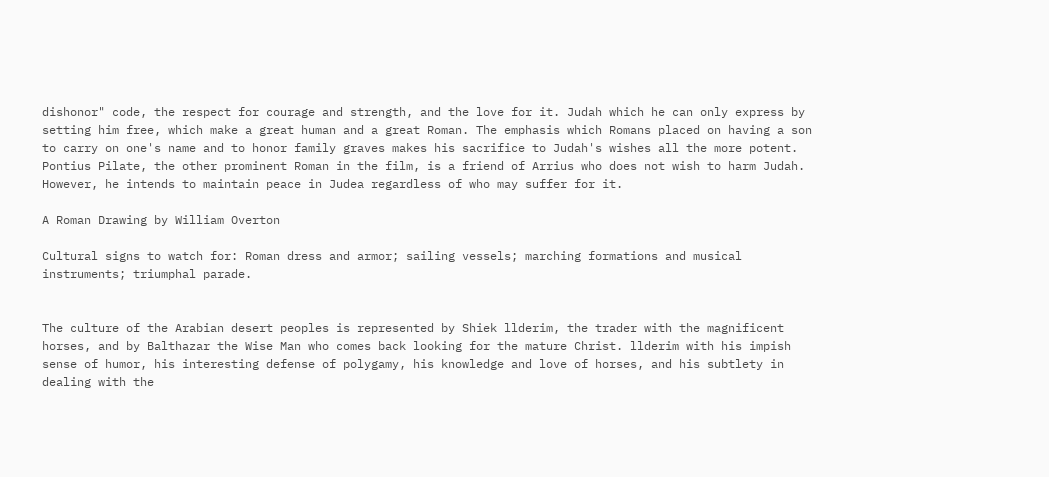dishonor" code, the respect for courage and strength, and the love for it. Judah which he can only express by setting him free, which make a great human and a great Roman. The emphasis which Romans placed on having a son to carry on one's name and to honor family graves makes his sacrifice to Judah's wishes all the more potent. Pontius Pilate, the other prominent Roman in the film, is a friend of Arrius who does not wish to harm Judah. However, he intends to maintain peace in Judea regardless of who may suffer for it.

A Roman Drawing by William Overton

Cultural signs to watch for: Roman dress and armor; sailing vessels; marching formations and musical instruments; triumphal parade.


The culture of the Arabian desert peoples is represented by Shiek llderim, the trader with the magnificent horses, and by Balthazar the Wise Man who comes back looking for the mature Christ. llderim with his impish sense of humor, his interesting defense of polygamy, his knowledge and love of horses, and his subtlety in dealing with the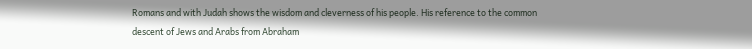Romans and with Judah shows the wisdom and cleverness of his people. His reference to the common descent of Jews and Arabs from Abraham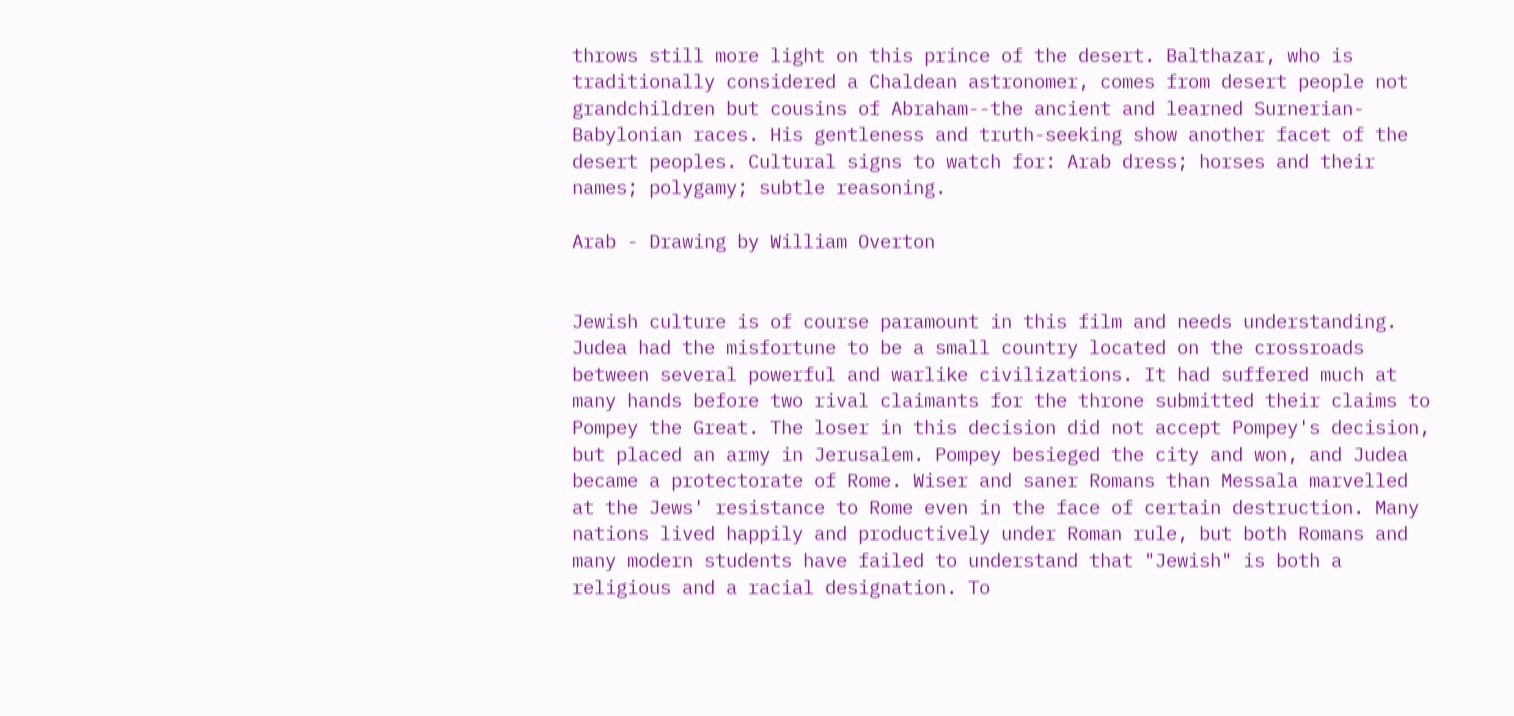throws still more light on this prince of the desert. Balthazar, who is traditionally considered a Chaldean astronomer, comes from desert people not grandchildren but cousins of Abraham--the ancient and learned Surnerian-Babylonian races. His gentleness and truth-seeking show another facet of the desert peoples. Cultural signs to watch for: Arab dress; horses and their names; polygamy; subtle reasoning.

Arab - Drawing by William Overton


Jewish culture is of course paramount in this film and needs understanding. Judea had the misfortune to be a small country located on the crossroads between several powerful and warlike civilizations. It had suffered much at many hands before two rival claimants for the throne submitted their claims to Pompey the Great. The loser in this decision did not accept Pompey's decision, but placed an army in Jerusalem. Pompey besieged the city and won, and Judea became a protectorate of Rome. Wiser and saner Romans than Messala marvelled at the Jews' resistance to Rome even in the face of certain destruction. Many nations lived happily and productively under Roman rule, but both Romans and many modern students have failed to understand that "Jewish" is both a religious and a racial designation. To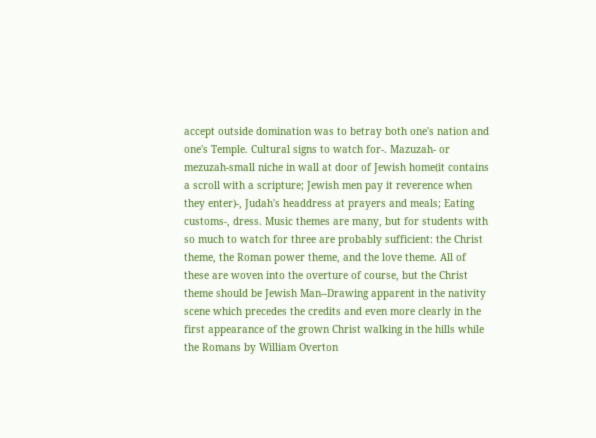accept outside domination was to betray both one's nation and one's Temple. Cultural signs to watch for-. Mazuzah- or mezuzah-small niche in wall at door of Jewish home(it contains a scroll with a scripture; Jewish men pay it reverence when they enter)-, Judah's headdress at prayers and meals; Eating customs-, dress. Music themes are many, but for students with so much to watch for three are probably sufficient: the Christ theme, the Roman power theme, and the love theme. All of these are woven into the overture of course, but the Christ theme should be Jewish Man--Drawing apparent in the nativity scene which precedes the credits and even more clearly in the first appearance of the grown Christ walking in the hills while the Romans by William Overton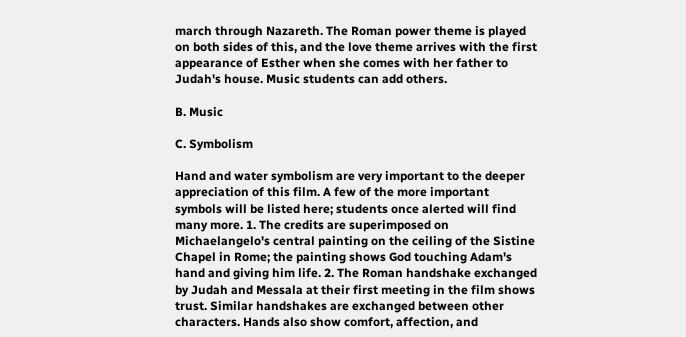march through Nazareth. The Roman power theme is played on both sides of this, and the love theme arrives with the first appearance of Esther when she comes with her father to Judah's house. Music students can add others.

B. Music

C. Symbolism

Hand and water symbolism are very important to the deeper appreciation of this film. A few of the more important symbols will be listed here; students once alerted will find many more. 1. The credits are superimposed on Michaelangelo's central painting on the ceiling of the Sistine Chapel in Rome; the painting shows God touching Adam's hand and giving him life. 2. The Roman handshake exchanged by Judah and Messala at their first meeting in the film shows trust. Similar handshakes are exchanged between other characters. Hands also show comfort, affection, and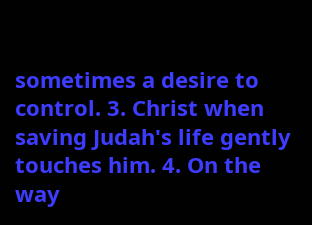sometimes a desire to control. 3. Christ when saving Judah's life gently touches him. 4. On the way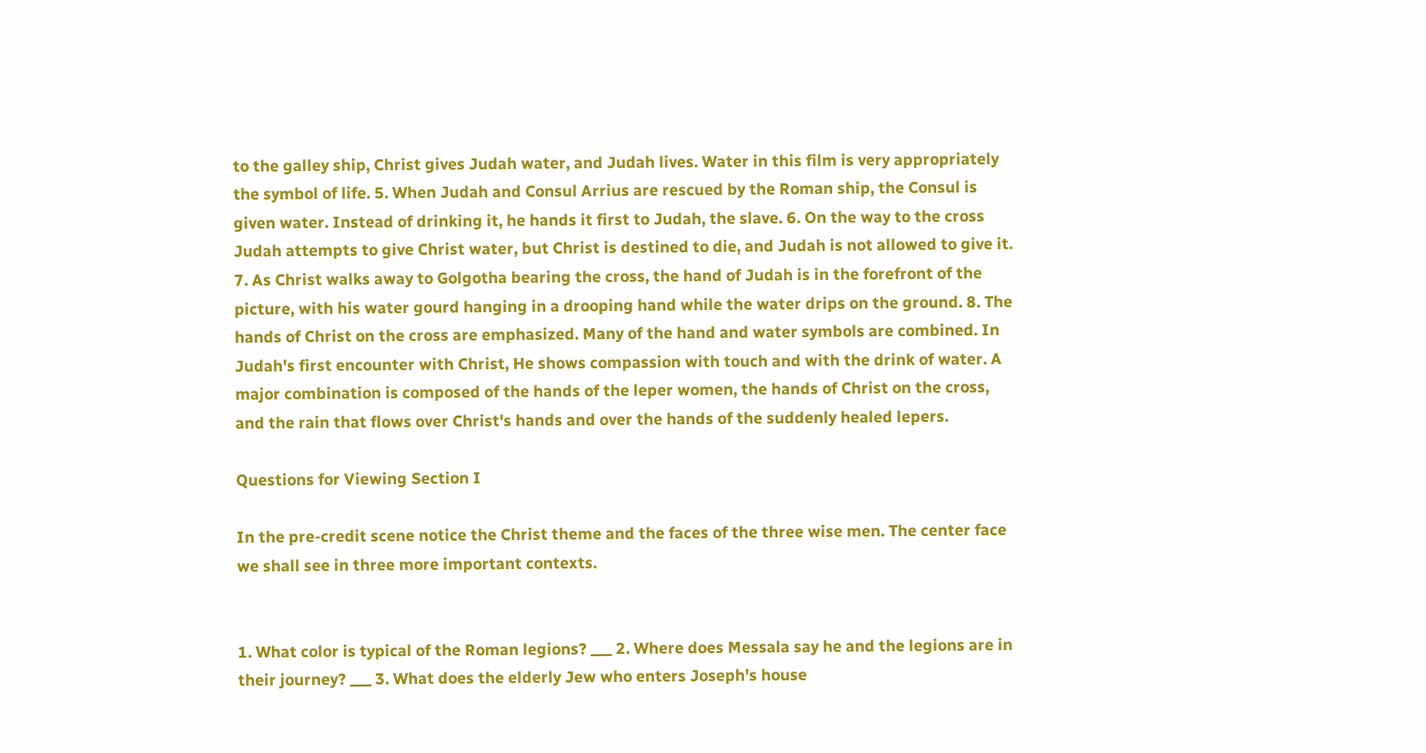to the galley ship, Christ gives Judah water, and Judah lives. Water in this film is very appropriately the symbol of life. 5. When Judah and Consul Arrius are rescued by the Roman ship, the Consul is given water. Instead of drinking it, he hands it first to Judah, the slave. 6. On the way to the cross Judah attempts to give Christ water, but Christ is destined to die, and Judah is not allowed to give it. 7. As Christ walks away to Golgotha bearing the cross, the hand of Judah is in the forefront of the picture, with his water gourd hanging in a drooping hand while the water drips on the ground. 8. The hands of Christ on the cross are emphasized. Many of the hand and water symbols are combined. In Judah's first encounter with Christ, He shows compassion with touch and with the drink of water. A major combination is composed of the hands of the leper women, the hands of Christ on the cross, and the rain that flows over Christ's hands and over the hands of the suddenly healed lepers.

Questions for Viewing Section I

In the pre-credit scene notice the Christ theme and the faces of the three wise men. The center face we shall see in three more important contexts.


1. What color is typical of the Roman legions? ___ 2. Where does Messala say he and the legions are in their journey? ___ 3. What does the elderly Jew who enters Joseph's house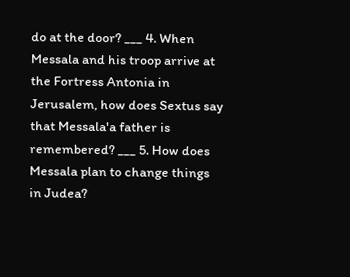do at the door? ___ 4. When Messala and his troop arrive at the Fortress Antonia in Jerusalem, how does Sextus say that Messala'a father is remembered? ___ 5. How does Messala plan to change things in Judea?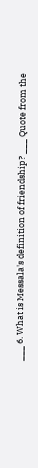___ 6. What is Messala's definition of friendship? ___ Quote from the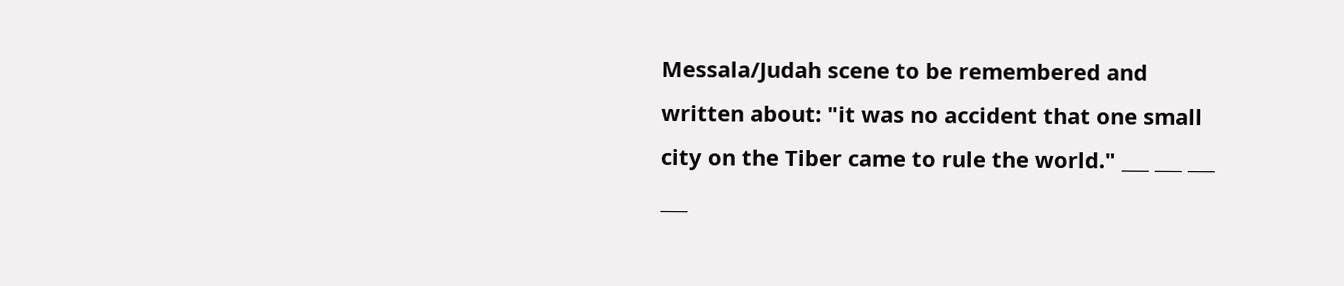Messala/Judah scene to be remembered and written about: "it was no accident that one small city on the Tiber came to rule the world." ___ ___ ___ ___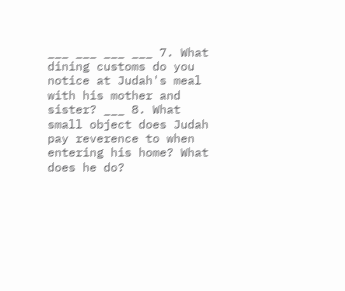___ ___ ___ ___ 7. What dining customs do you notice at Judah's meal with his mother and sister? ___ 8. What small object does Judah pay reverence to when entering his home? What does he do?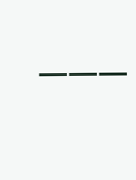___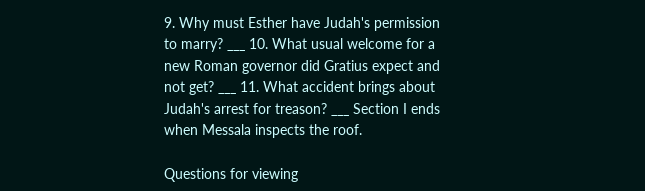9. Why must Esther have Judah's permission to marry? ___ 10. What usual welcome for a new Roman governor did Gratius expect and not get? ___ 11. What accident brings about Judah's arrest for treason? ___ Section I ends when Messala inspects the roof.

Questions for viewing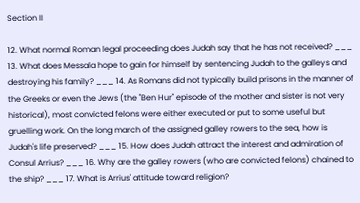Section II

12. What normal Roman legal proceeding does Judah say that he has not received? ___ 13. What does Messala hope to gain for himself by sentencing Judah to the galleys and destroying his family? ___ 14. As Romans did not typically build prisons in the manner of the Greeks or even the Jews (the "Ben Hur" episode of the mother and sister is not very historical), most convicted felons were either executed or put to some useful but gruelling work. On the long march of the assigned galley rowers to the sea, how is Judah's life preserved? ___ 15. How does Judah attract the interest and admiration of Consul Arrius? ___ 16. Why are the galley rowers (who are convicted felons) chained to the ship? ___ 17. What is Arrius' attitude toward religion?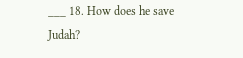___ 18. How does he save Judah?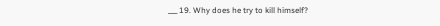___ 19. Why does he try to kill himself?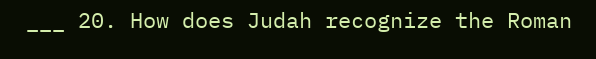___ 20. How does Judah recognize the Roman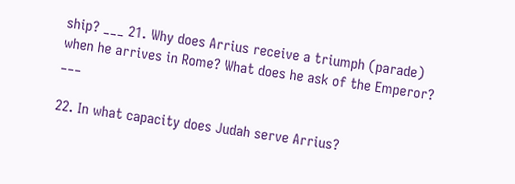ship? ___ 21. Why does Arrius receive a triumph (parade) when he arrives in Rome? What does he ask of the Emperor? ___

22. In what capacity does Judah serve Arrius?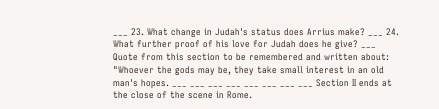___ 23. What change in Judah's status does Arrius make? ___ 24. What further proof of his love for Judah does he give? ___ Quote from this section to be remembered and written about: "Whoever the gods may be, they take small interest in an old man's hopes. ___ ___ ___ ___ ___ ___ ___ ___ Section II ends at the close of the scene in Rome.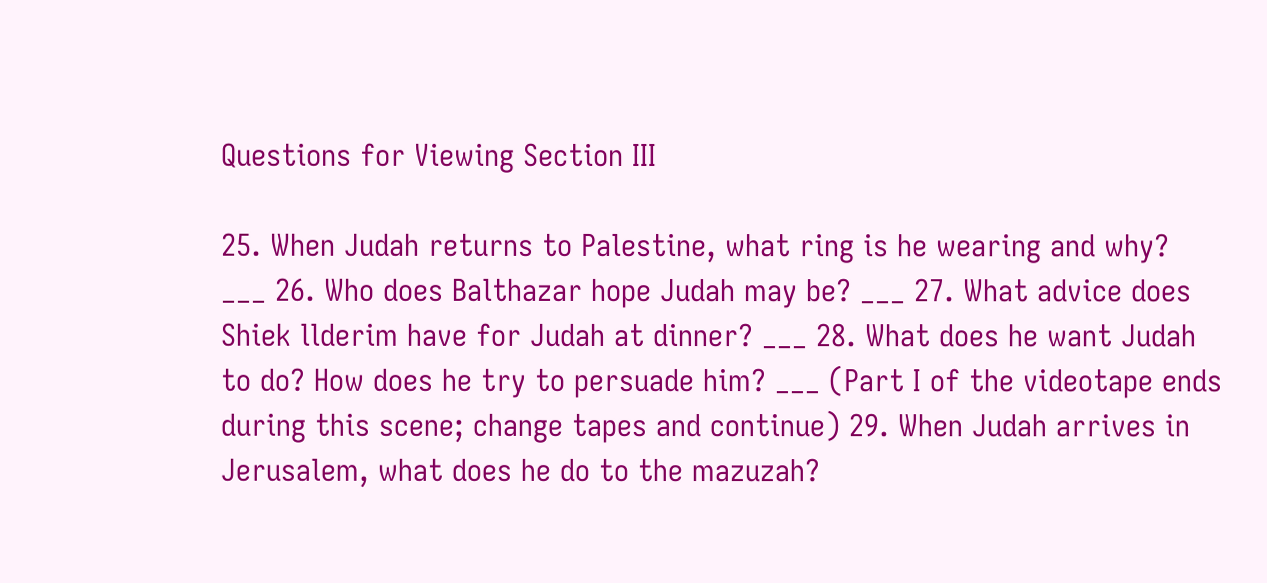Questions for Viewing Section III

25. When Judah returns to Palestine, what ring is he wearing and why? ___ 26. Who does Balthazar hope Judah may be? ___ 27. What advice does Shiek llderim have for Judah at dinner? ___ 28. What does he want Judah to do? How does he try to persuade him? ___ (Part I of the videotape ends during this scene; change tapes and continue) 29. When Judah arrives in Jerusalem, what does he do to the mazuzah?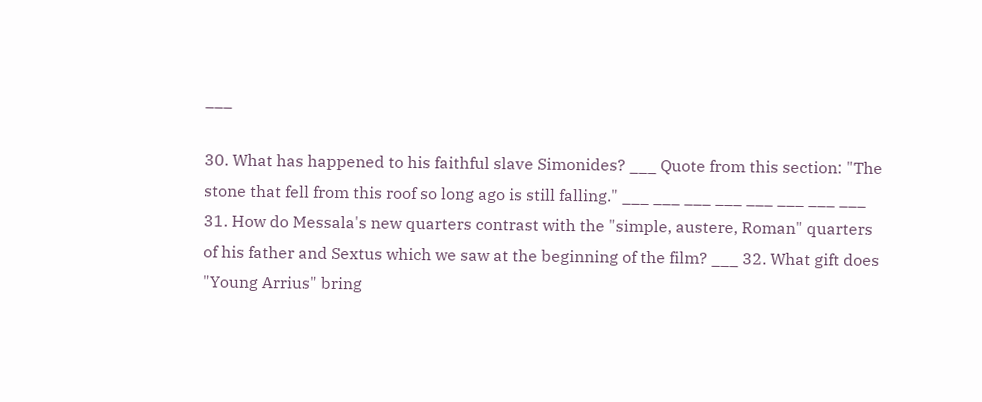___

30. What has happened to his faithful slave Simonides? ___ Quote from this section: "The stone that fell from this roof so long ago is still falling." ___ ___ ___ ___ ___ ___ ___ ___ 31. How do Messala's new quarters contrast with the "simple, austere, Roman" quarters of his father and Sextus which we saw at the beginning of the film? ___ 32. What gift does "Young Arrius" bring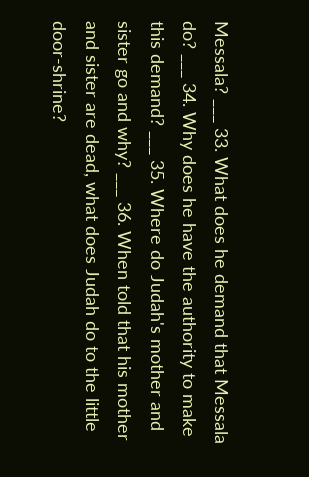Messala? ___ 33. What does he demand that Messala do? ___ 34. Why does he have the authority to make this demand? ___ 35. Where do Judah's mother and sister go and why? ___ 36. When told that his mother and sister are dead, what does Judah do to the little door-shrine?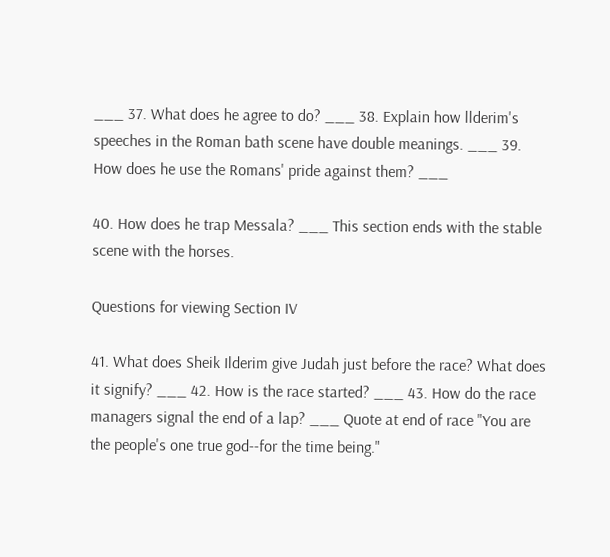___ 37. What does he agree to do? ___ 38. Explain how llderim's speeches in the Roman bath scene have double meanings. ___ 39. How does he use the Romans' pride against them? ___

40. How does he trap Messala? ___ This section ends with the stable scene with the horses.

Questions for viewing Section IV

41. What does Sheik Ilderim give Judah just before the race? What does it signify? ___ 42. How is the race started? ___ 43. How do the race managers signal the end of a lap? ___ Quote at end of race "You are the people's one true god--for the time being."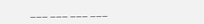___ ___ ___ ___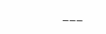___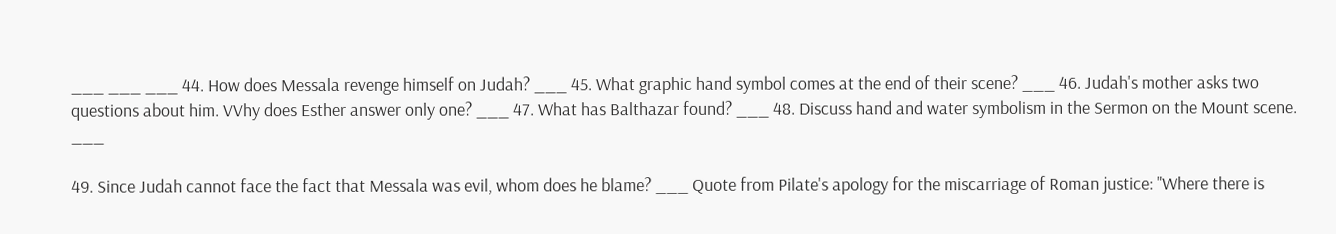___ ___ ___ 44. How does Messala revenge himself on Judah? ___ 45. What graphic hand symbol comes at the end of their scene? ___ 46. Judah's mother asks two questions about him. VVhy does Esther answer only one? ___ 47. What has Balthazar found? ___ 48. Discuss hand and water symbolism in the Sermon on the Mount scene. ___

49. Since Judah cannot face the fact that Messala was evil, whom does he blame? ___ Quote from Pilate's apology for the miscarriage of Roman justice: "Where there is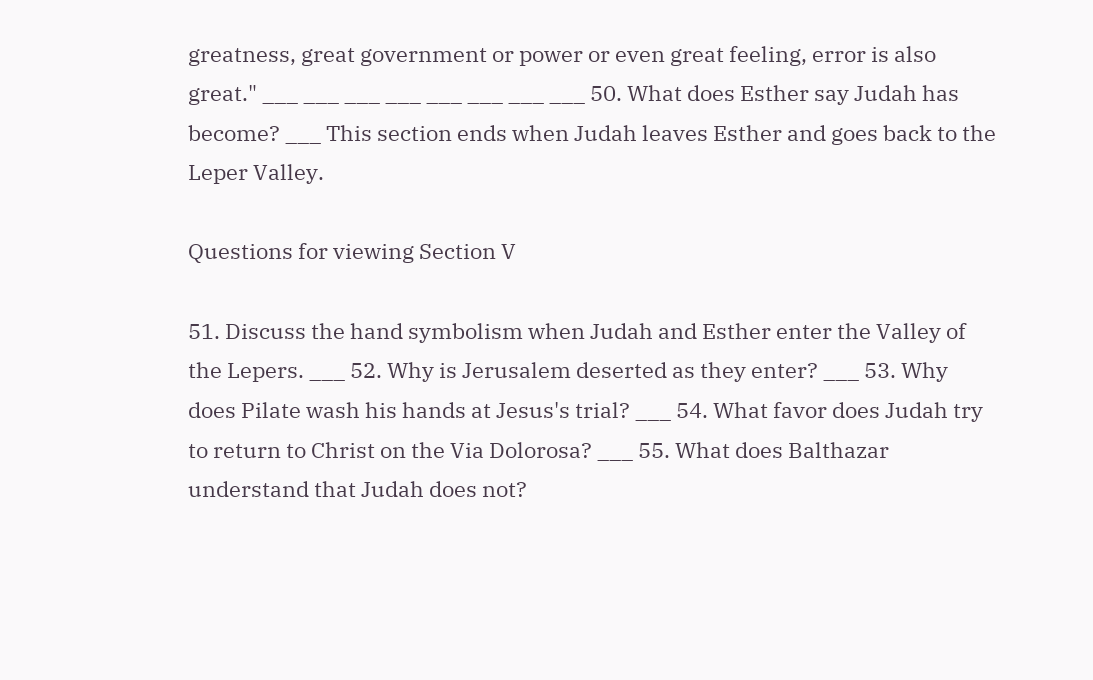greatness, great government or power or even great feeling, error is also great." ___ ___ ___ ___ ___ ___ ___ ___ 50. What does Esther say Judah has become? ___ This section ends when Judah leaves Esther and goes back to the Leper Valley.

Questions for viewing Section V

51. Discuss the hand symbolism when Judah and Esther enter the Valley of the Lepers. ___ 52. Why is Jerusalem deserted as they enter? ___ 53. Why does Pilate wash his hands at Jesus's trial? ___ 54. What favor does Judah try to return to Christ on the Via Dolorosa? ___ 55. What does Balthazar understand that Judah does not?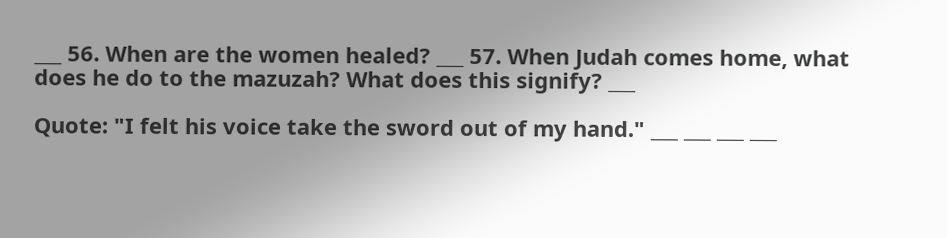___ 56. When are the women healed? ___ 57. When Judah comes home, what does he do to the mazuzah? What does this signify? ___

Quote: "I felt his voice take the sword out of my hand." ___ ___ ___ ___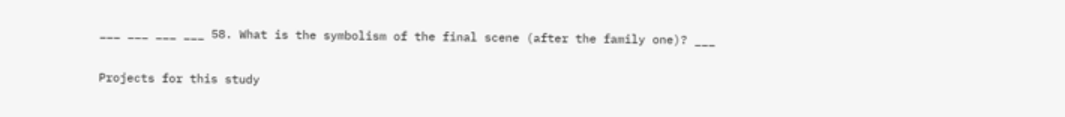___ ___ ___ ___ 58. What is the symbolism of the final scene (after the family one)? ___

Projects for this study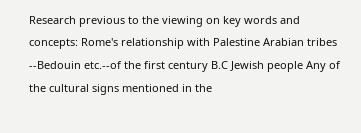Research previous to the viewing on key words and concepts: Rome's relationship with Palestine Arabian tribes --Bedouin etc.--of the first century B.C Jewish people Any of the cultural signs mentioned in the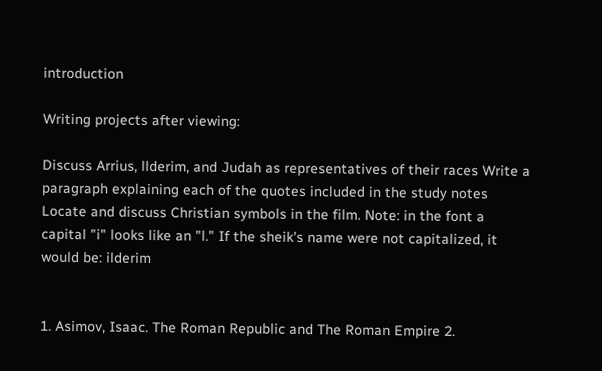introduction

Writing projects after viewing:

Discuss Arrius, llderim, and Judah as representatives of their races Write a paragraph explaining each of the quotes included in the study notes Locate and discuss Christian symbols in the film. Note: in the font a capital "i" looks like an "l." If the sheik's name were not capitalized, it would be: ilderim


1. Asimov, Isaac. The Roman Republic and The Roman Empire 2.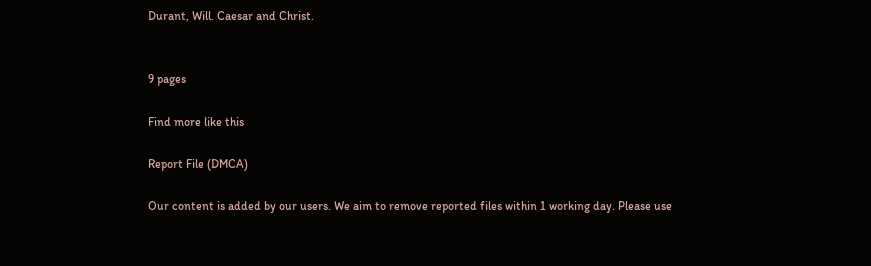Durant, Will. Caesar and Christ.


9 pages

Find more like this

Report File (DMCA)

Our content is added by our users. We aim to remove reported files within 1 working day. Please use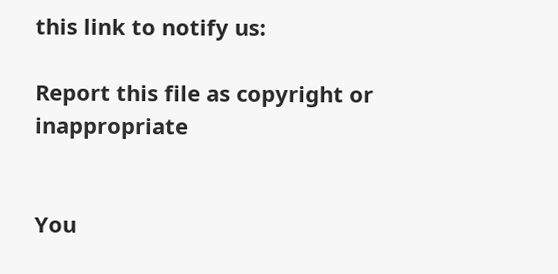this link to notify us:

Report this file as copyright or inappropriate


You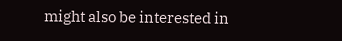might also be interested in